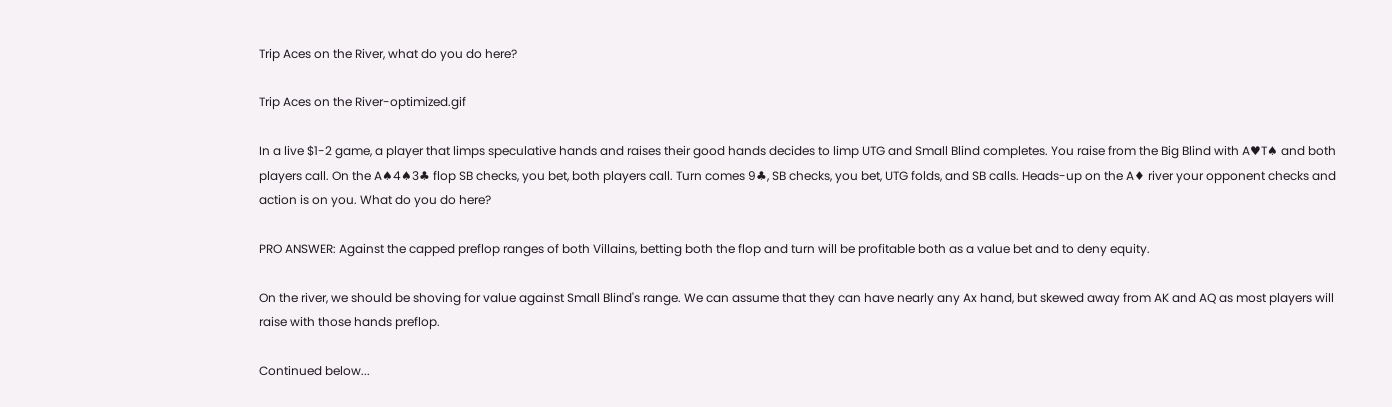Trip Aces on the River, what do you do here?

Trip Aces on the River-optimized.gif

In a live $1-2 game, a player that limps speculative hands and raises their good hands decides to limp UTG and Small Blind completes. You raise from the Big Blind with A♥T♠ and both players call. On the A♠4♠3♣ flop SB checks, you bet, both players call. Turn comes 9♣, SB checks, you bet, UTG folds, and SB calls. Heads-up on the A♦ river your opponent checks and action is on you. What do you do here?

PRO ANSWER: Against the capped preflop ranges of both Villains, betting both the flop and turn will be profitable both as a value bet and to deny equity.

On the river, we should be shoving for value against Small Blind's range. We can assume that they can have nearly any Ax hand, but skewed away from AK and AQ as most players will raise with those hands preflop.

Continued below...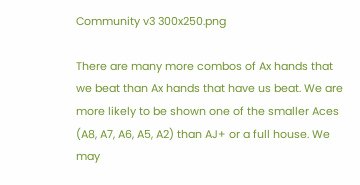Community v3 300x250.png

There are many more combos of Ax hands that we beat than Ax hands that have us beat. We are more likely to be shown one of the smaller Aces (A8, A7, A6, A5, A2) than AJ+ or a full house. We may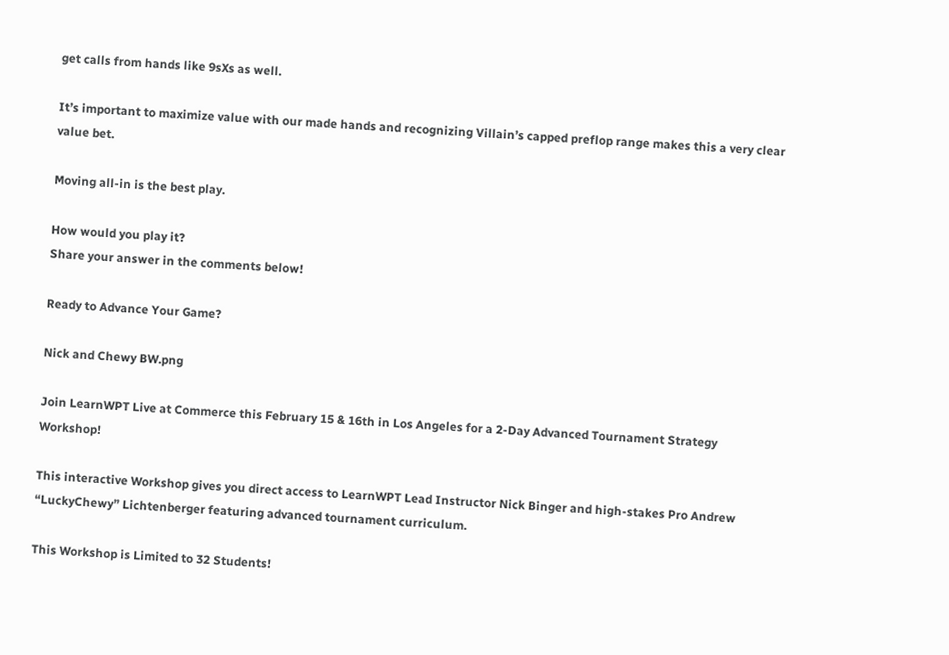get calls from hands like 9sXs as well.

It’s important to maximize value with our made hands and recognizing Villain’s capped preflop range makes this a very clear value bet.

Moving all-in is the best play.

How would you play it?
Share your answer in the comments below!

Ready to Advance Your Game?

Nick and Chewy BW.png

Join LearnWPT Live at Commerce this February 15 & 16th in Los Angeles for a 2-Day Advanced Tournament Strategy Workshop!

This interactive Workshop gives you direct access to LearnWPT Lead Instructor Nick Binger and high-stakes Pro Andrew “LuckyChewy” Lichtenberger featuring advanced tournament curriculum.

This Workshop is Limited to 32 Students!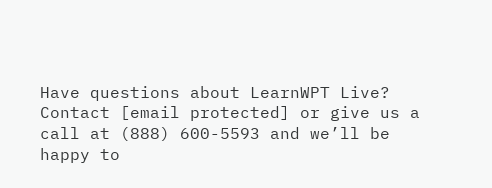Have questions about LearnWPT Live?
Contact [email protected] or give us a call at (888) 600-5593 and we’ll be happy to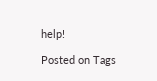help!

Posted on Tags